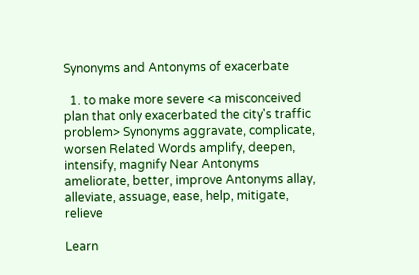Synonyms and Antonyms of exacerbate

  1. to make more severe <a misconceived plan that only exacerbated the city's traffic problem> Synonyms aggravate, complicate, worsen Related Words amplify, deepen, intensify, magnify Near Antonyms ameliorate, better, improve Antonyms allay, alleviate, assuage, ease, help, mitigate, relieve

Learn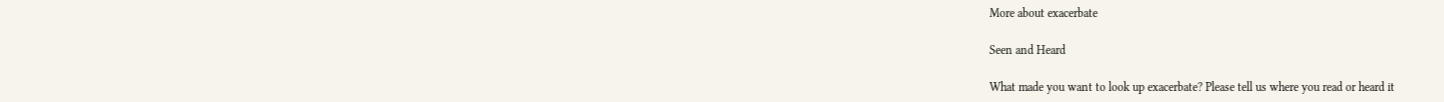More about exacerbate

Seen and Heard

What made you want to look up exacerbate? Please tell us where you read or heard it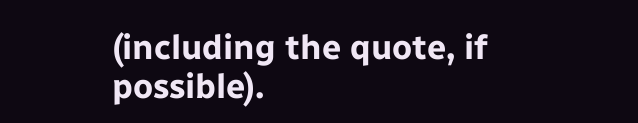(including the quote, if possible).